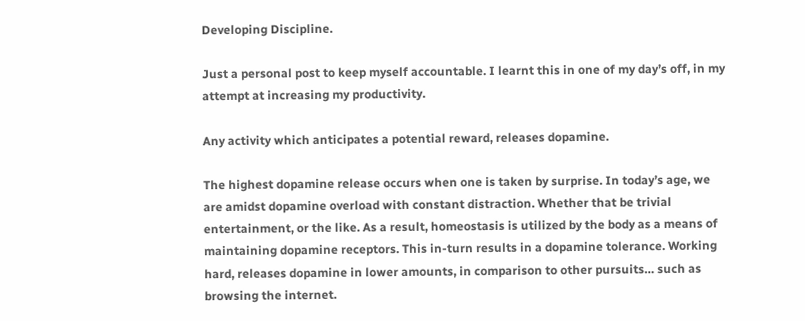Developing Discipline.

Just a personal post to keep myself accountable. I learnt this in one of my day’s off, in my attempt at increasing my productivity.

Any activity which anticipates a potential reward, releases dopamine.

The highest dopamine release occurs when one is taken by surprise. In today’s age, we are amidst dopamine overload with constant distraction. Whether that be trivial entertainment, or the like. As a result, homeostasis is utilized by the body as a means of maintaining dopamine receptors. This in-turn results in a dopamine tolerance. Working hard, releases dopamine in lower amounts, in comparison to other pursuits… such as browsing the internet.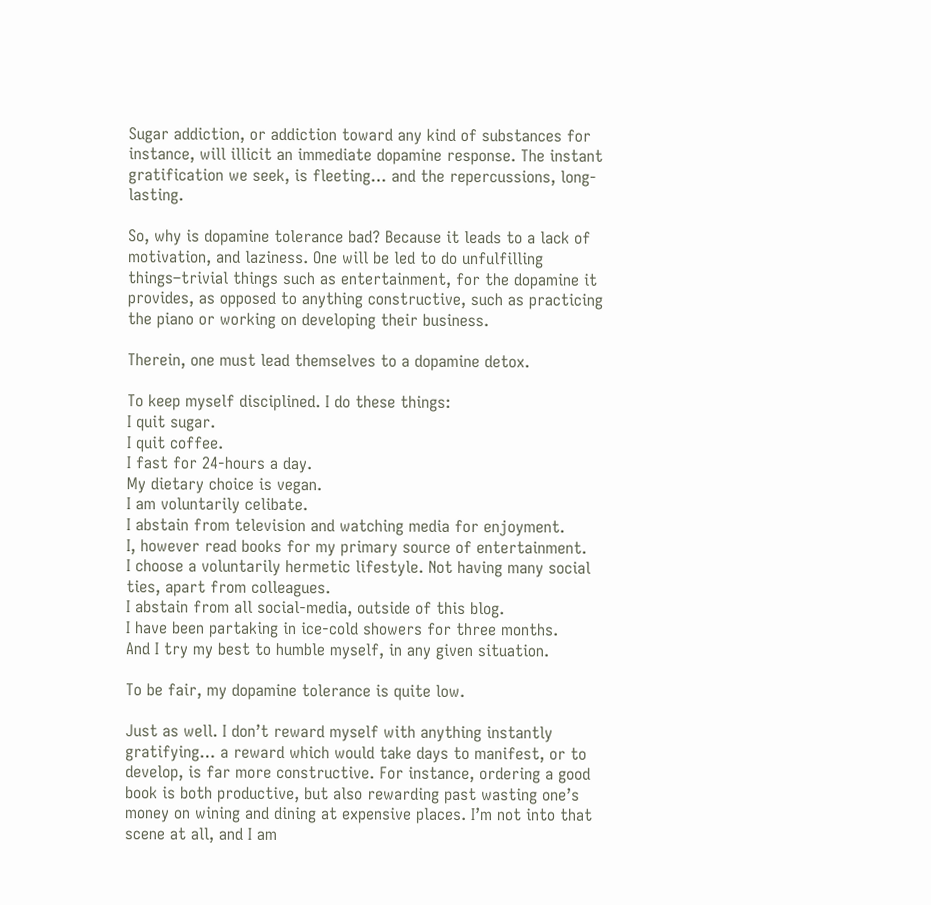Sugar addiction, or addiction toward any kind of substances for instance, will illicit an immediate dopamine response. The instant gratification we seek, is fleeting… and the repercussions, long-lasting.

So, why is dopamine tolerance bad? Because it leads to a lack of motivation, and laziness. One will be led to do unfulfilling things–trivial things such as entertainment, for the dopamine it provides, as opposed to anything constructive, such as practicing the piano or working on developing their business.

Therein, one must lead themselves to a dopamine detox.

To keep myself disciplined. I do these things:
I quit sugar.
I quit coffee.
I fast for 24-hours a day.
My dietary choice is vegan.
I am voluntarily celibate.
I abstain from television and watching media for enjoyment.
I, however read books for my primary source of entertainment.
I choose a voluntarily hermetic lifestyle. Not having many social ties, apart from colleagues.
I abstain from all social-media, outside of this blog.
I have been partaking in ice-cold showers for three months.
And I try my best to humble myself, in any given situation.

To be fair, my dopamine tolerance is quite low.

Just as well. I don’t reward myself with anything instantly gratifying… a reward which would take days to manifest, or to develop, is far more constructive. For instance, ordering a good book is both productive, but also rewarding past wasting one’s money on wining and dining at expensive places. I’m not into that scene at all, and I am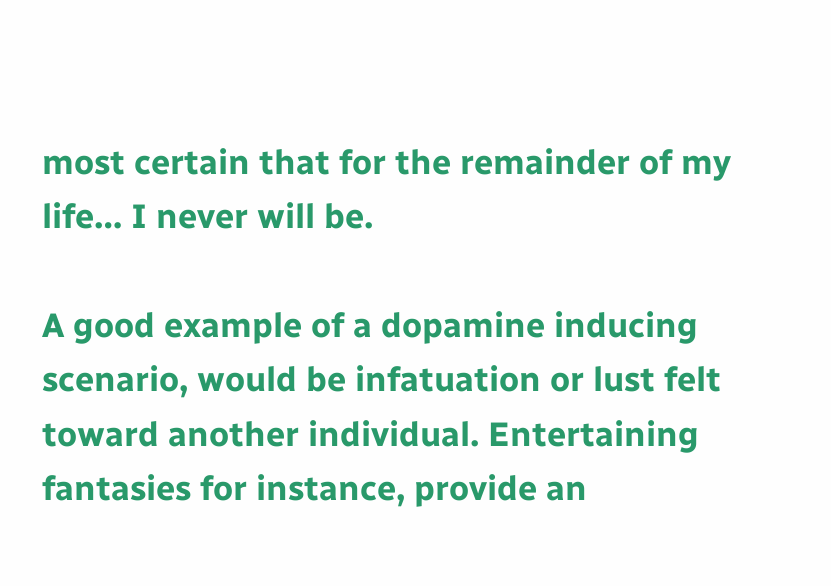most certain that for the remainder of my life… I never will be.

A good example of a dopamine inducing scenario, would be infatuation or lust felt toward another individual. Entertaining fantasies for instance, provide an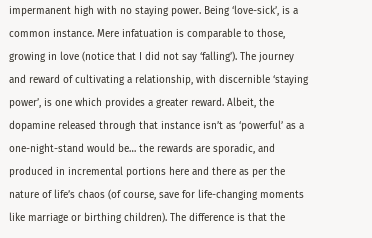impermanent high with no staying power. Being ‘love-sick’, is a common instance. Mere infatuation is comparable to those, growing in love (notice that I did not say ‘falling’). The journey and reward of cultivating a relationship, with discernible ‘staying power’, is one which provides a greater reward. Albeit, the dopamine released through that instance isn’t as ‘powerful’ as a one-night-stand would be… the rewards are sporadic, and produced in incremental portions here and there as per the nature of life’s chaos (of course, save for life-changing moments like marriage or birthing children). The difference is that the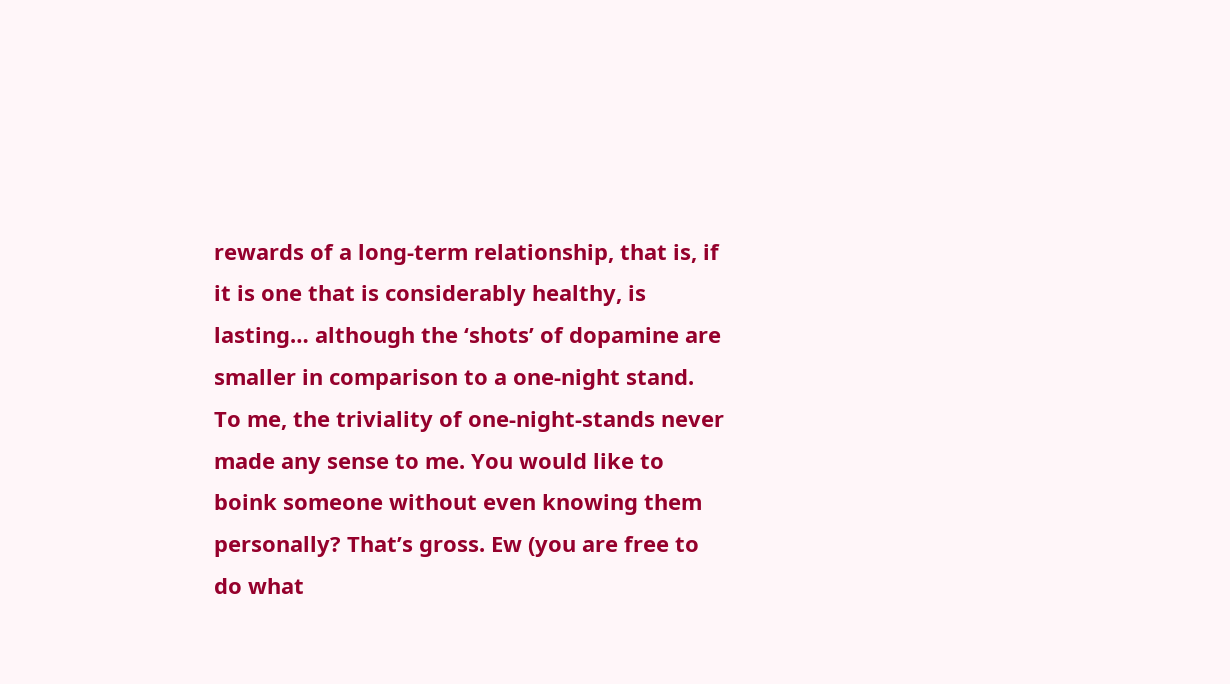rewards of a long-term relationship, that is, if it is one that is considerably healthy, is lasting… although the ‘shots’ of dopamine are smaller in comparison to a one-night stand. To me, the triviality of one-night-stands never made any sense to me. You would like to boink someone without even knowing them personally? That’s gross. Ew (you are free to do what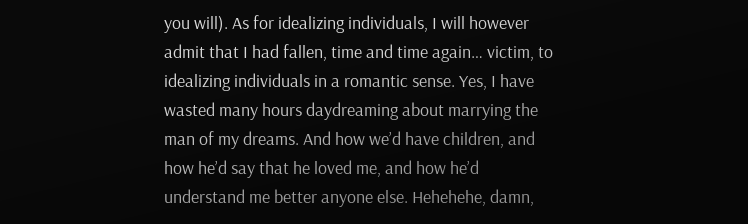you will). As for idealizing individuals, I will however admit that I had fallen, time and time again… victim, to idealizing individuals in a romantic sense. Yes, I have wasted many hours daydreaming about marrying the man of my dreams. And how we’d have children, and how he’d say that he loved me, and how he’d understand me better anyone else. Hehehehe, damn,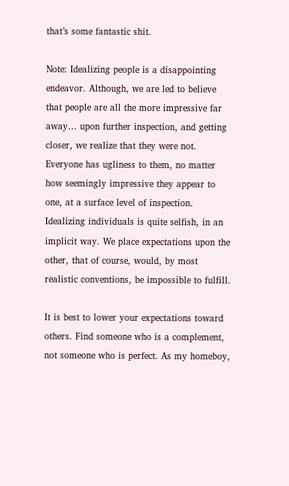that’s some fantastic shit.

Note: Idealizing people is a disappointing endeavor. Although, we are led to believe that people are all the more impressive far away… upon further inspection, and getting closer, we realize that they were not. Everyone has ugliness to them, no matter how seemingly impressive they appear to one, at a surface level of inspection. Idealizing individuals is quite selfish, in an implicit way. We place expectations upon the other, that of course, would, by most realistic conventions, be impossible to fulfill.

It is best to lower your expectations toward others. Find someone who is a complement, not someone who is perfect. As my homeboy,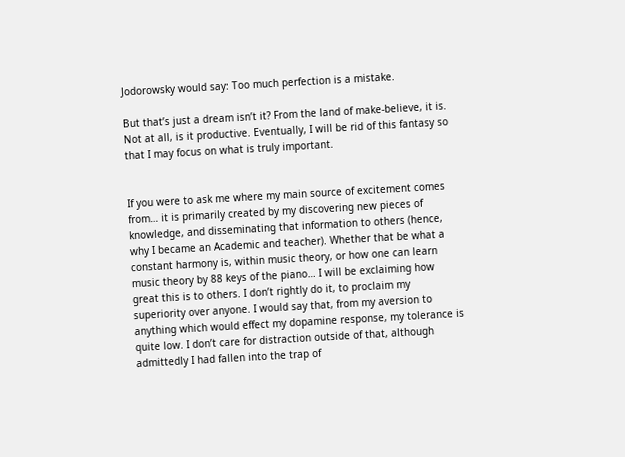Jodorowsky would say: Too much perfection is a mistake.

But that’s just a dream isn’t it? From the land of make-believe, it is. Not at all, is it productive. Eventually, I will be rid of this fantasy so that I may focus on what is truly important.


If you were to ask me where my main source of excitement comes from… it is primarily created by my discovering new pieces of knowledge, and disseminating that information to others (hence, why I became an Academic and teacher). Whether that be what a constant harmony is, within music theory, or how one can learn music theory by 88 keys of the piano… I will be exclaiming how great this is to others. I don’t rightly do it, to proclaim my superiority over anyone. I would say that, from my aversion to anything which would effect my dopamine response, my tolerance is quite low. I don’t care for distraction outside of that, although admittedly I had fallen into the trap of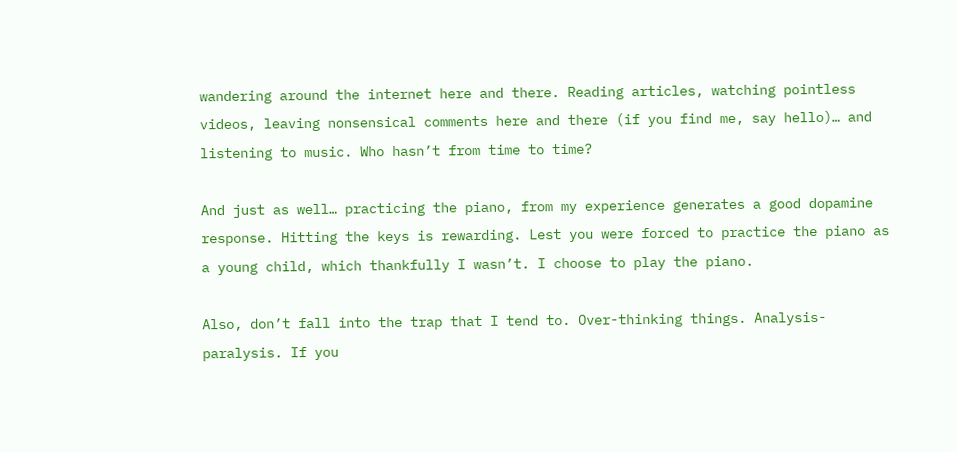wandering around the internet here and there. Reading articles, watching pointless videos, leaving nonsensical comments here and there (if you find me, say hello)… and listening to music. Who hasn’t from time to time?

And just as well… practicing the piano, from my experience generates a good dopamine response. Hitting the keys is rewarding. Lest you were forced to practice the piano as a young child, which thankfully I wasn’t. I choose to play the piano.

Also, don’t fall into the trap that I tend to. Over-thinking things. Analysis-paralysis. If you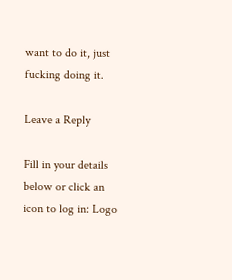want to do it, just fucking doing it.

Leave a Reply

Fill in your details below or click an icon to log in: Logo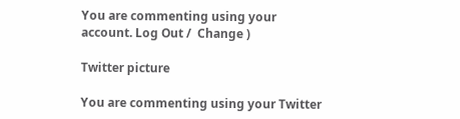You are commenting using your account. Log Out /  Change )

Twitter picture

You are commenting using your Twitter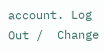account. Log Out /  Change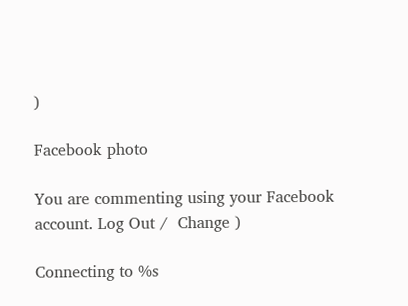)

Facebook photo

You are commenting using your Facebook account. Log Out /  Change )

Connecting to %s